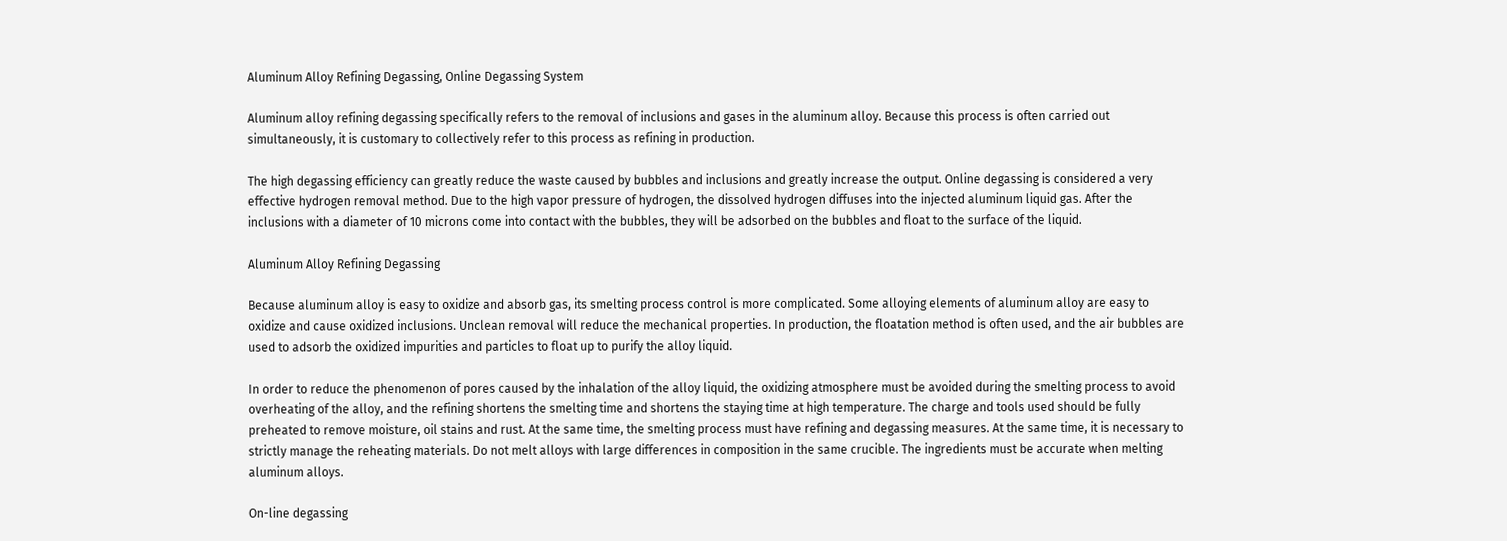Aluminum Alloy Refining Degassing, Online Degassing System

Aluminum alloy refining degassing specifically refers to the removal of inclusions and gases in the aluminum alloy. Because this process is often carried out simultaneously, it is customary to collectively refer to this process as refining in production.

The high degassing efficiency can greatly reduce the waste caused by bubbles and inclusions and greatly increase the output. Online degassing is considered a very effective hydrogen removal method. Due to the high vapor pressure of hydrogen, the dissolved hydrogen diffuses into the injected aluminum liquid gas. After the inclusions with a diameter of 10 microns come into contact with the bubbles, they will be adsorbed on the bubbles and float to the surface of the liquid.

Aluminum Alloy Refining Degassing

Because aluminum alloy is easy to oxidize and absorb gas, its smelting process control is more complicated. Some alloying elements of aluminum alloy are easy to oxidize and cause oxidized inclusions. Unclean removal will reduce the mechanical properties. In production, the floatation method is often used, and the air bubbles are used to adsorb the oxidized impurities and particles to float up to purify the alloy liquid.

In order to reduce the phenomenon of pores caused by the inhalation of the alloy liquid, the oxidizing atmosphere must be avoided during the smelting process to avoid overheating of the alloy, and the refining shortens the smelting time and shortens the staying time at high temperature. The charge and tools used should be fully preheated to remove moisture, oil stains and rust. At the same time, the smelting process must have refining and degassing measures. At the same time, it is necessary to strictly manage the reheating materials. Do not melt alloys with large differences in composition in the same crucible. The ingredients must be accurate when melting aluminum alloys.

On-line degassing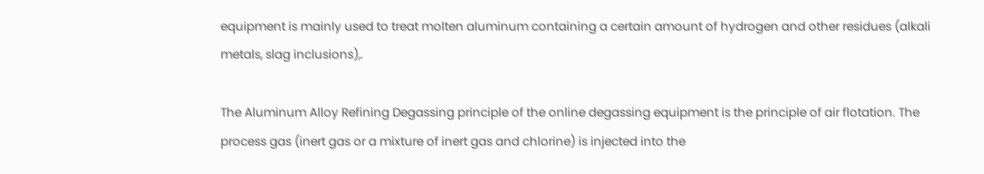equipment is mainly used to treat molten aluminum containing a certain amount of hydrogen and other residues (alkali metals, slag inclusions),.

The Aluminum Alloy Refining Degassing principle of the online degassing equipment is the principle of air flotation. The process gas (inert gas or a mixture of inert gas and chlorine) is injected into the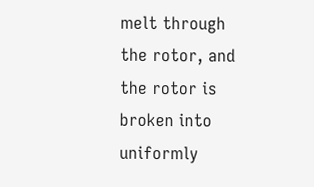melt through the rotor, and the rotor is broken into uniformly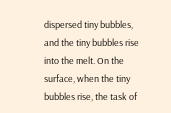dispersed tiny bubbles, and the tiny bubbles rise into the melt. On the surface, when the tiny bubbles rise, the task of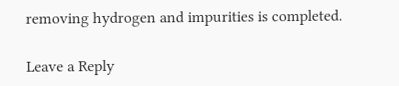removing hydrogen and impurities is completed.

Leave a Reply